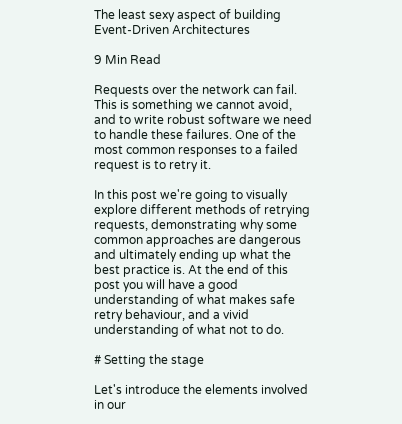The least sexy aspect of building Event-Driven Architectures

9 Min Read

Requests over the network can fail. This is something we cannot avoid, and to write robust software we need to handle these failures. One of the most common responses to a failed request is to retry it.

In this post we're going to visually explore different methods of retrying requests, demonstrating why some common approaches are dangerous and ultimately ending up what the best practice is. At the end of this post you will have a good understanding of what makes safe retry behaviour, and a vivid understanding of what not to do.

# Setting the stage

Let's introduce the elements involved in our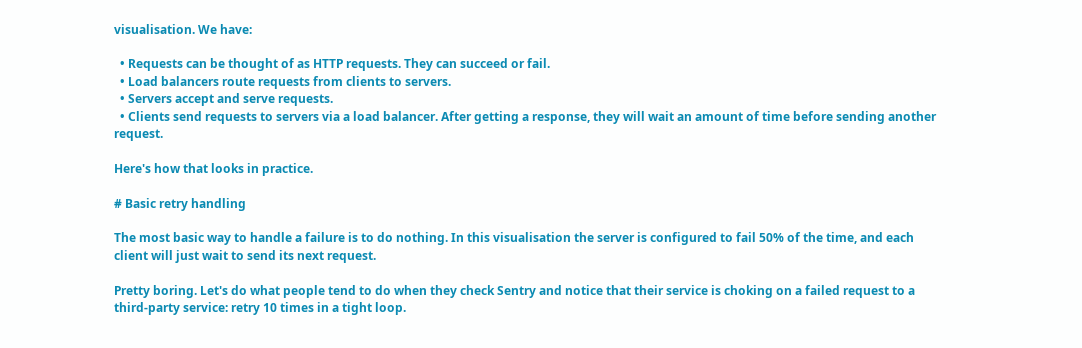visualisation. We have:

  • Requests can be thought of as HTTP requests. They can succeed or fail.
  • Load balancers route requests from clients to servers.
  • Servers accept and serve requests.
  • Clients send requests to servers via a load balancer. After getting a response, they will wait an amount of time before sending another request.

Here's how that looks in practice.

# Basic retry handling

The most basic way to handle a failure is to do nothing. In this visualisation the server is configured to fail 50% of the time, and each client will just wait to send its next request.

Pretty boring. Let's do what people tend to do when they check Sentry and notice that their service is choking on a failed request to a third-party service: retry 10 times in a tight loop.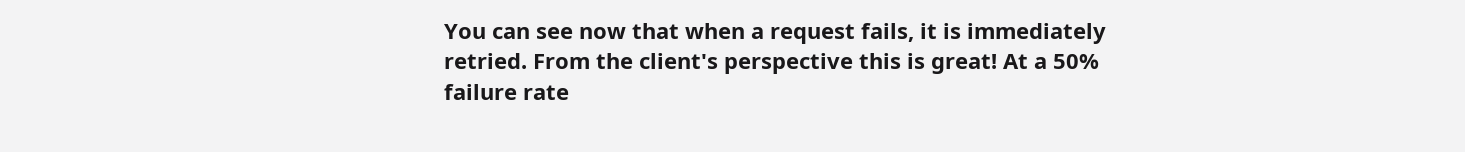You can see now that when a request fails, it is immediately retried. From the client's perspective this is great! At a 50% failure rate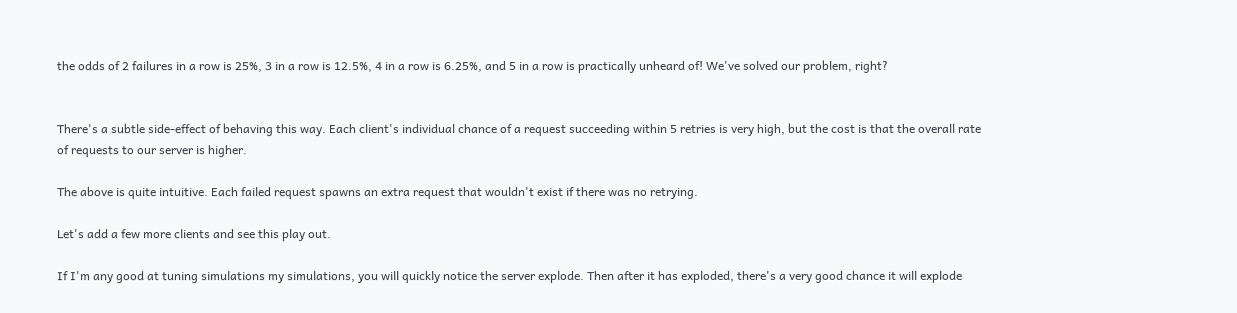the odds of 2 failures in a row is 25%, 3 in a row is 12.5%, 4 in a row is 6.25%, and 5 in a row is practically unheard of! We've solved our problem, right?


There's a subtle side-effect of behaving this way. Each client's individual chance of a request succeeding within 5 retries is very high, but the cost is that the overall rate of requests to our server is higher.

The above is quite intuitive. Each failed request spawns an extra request that wouldn't exist if there was no retrying.

Let's add a few more clients and see this play out.

If I'm any good at tuning simulations my simulations, you will quickly notice the server explode. Then after it has exploded, there's a very good chance it will explode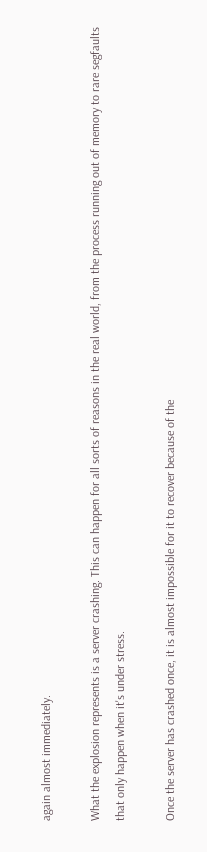again almost immediately.

What the explosion represents is a server crashing. This can happen for all sorts of reasons in the real world, from the process running out of memory to rare segfaults that only happen when it's under stress.

Once the server has crashed once, it is almost impossible for it to recover because of the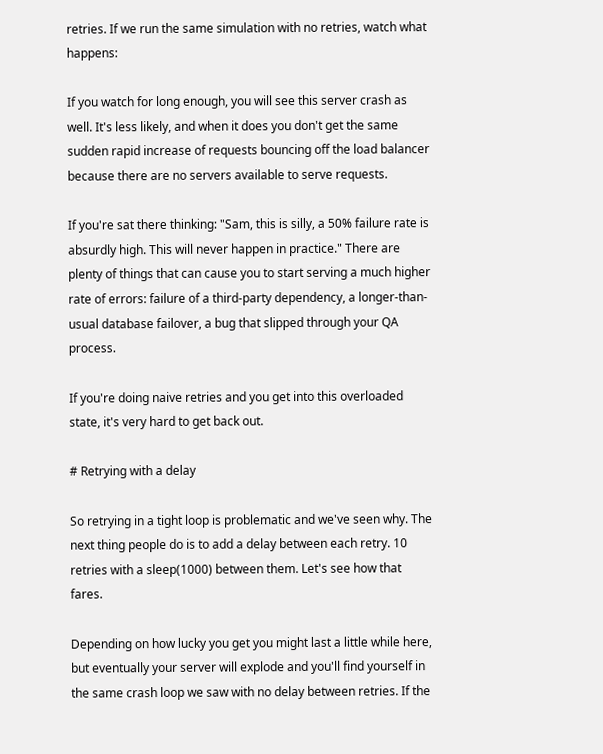retries. If we run the same simulation with no retries, watch what happens:

If you watch for long enough, you will see this server crash as well. It's less likely, and when it does you don't get the same sudden rapid increase of requests bouncing off the load balancer because there are no servers available to serve requests.

If you're sat there thinking: "Sam, this is silly, a 50% failure rate is absurdly high. This will never happen in practice." There are plenty of things that can cause you to start serving a much higher rate of errors: failure of a third-party dependency, a longer-than-usual database failover, a bug that slipped through your QA process.

If you're doing naive retries and you get into this overloaded state, it's very hard to get back out.

# Retrying with a delay

So retrying in a tight loop is problematic and we've seen why. The next thing people do is to add a delay between each retry. 10 retries with a sleep(1000) between them. Let's see how that fares.

Depending on how lucky you get you might last a little while here, but eventually your server will explode and you'll find yourself in the same crash loop we saw with no delay between retries. If the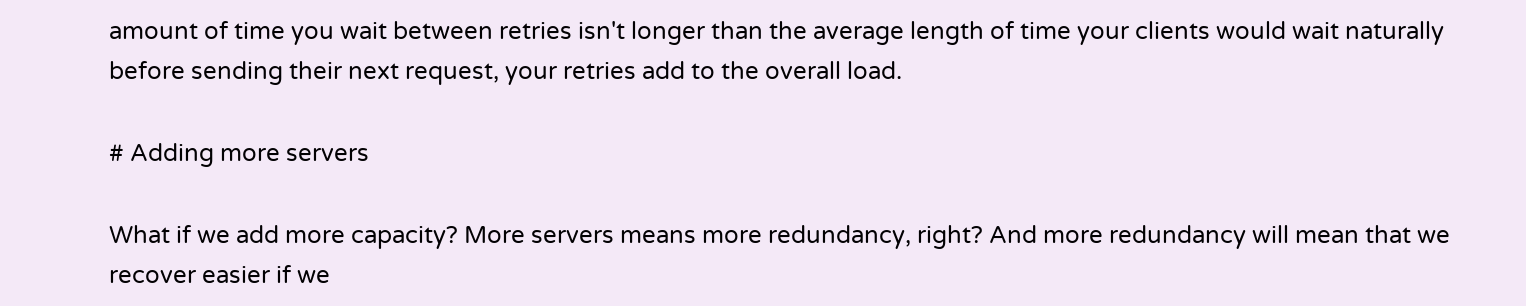amount of time you wait between retries isn't longer than the average length of time your clients would wait naturally before sending their next request, your retries add to the overall load.

# Adding more servers

What if we add more capacity? More servers means more redundancy, right? And more redundancy will mean that we recover easier if we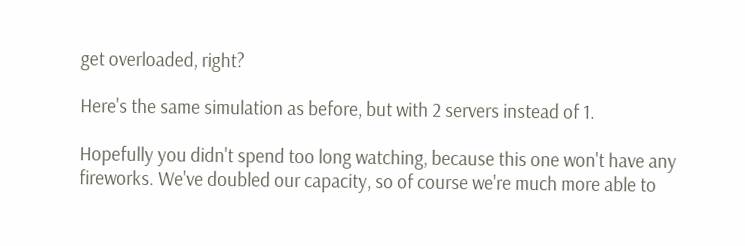get overloaded, right?

Here's the same simulation as before, but with 2 servers instead of 1.

Hopefully you didn't spend too long watching, because this one won't have any fireworks. We've doubled our capacity, so of course we're much more able to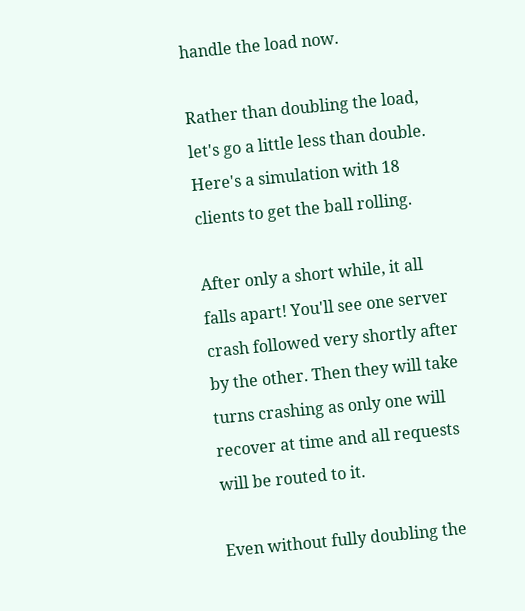handle the load now.

Rather than doubling the load, let's go a little less than double. Here's a simulation with 18 clients to get the ball rolling.

After only a short while, it all falls apart! You'll see one server crash followed very shortly after by the other. Then they will take turns crashing as only one will recover at time and all requests will be routed to it.

Even without fully doubling the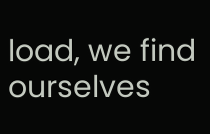load, we find ourselves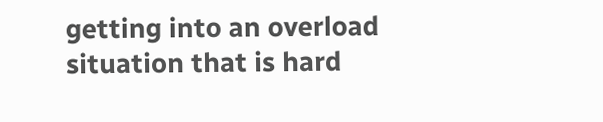getting into an overload situation that is hard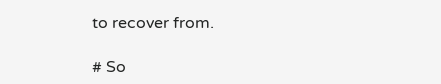to recover from.

# So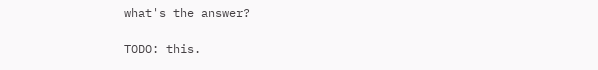what's the answer?

TODO: this.